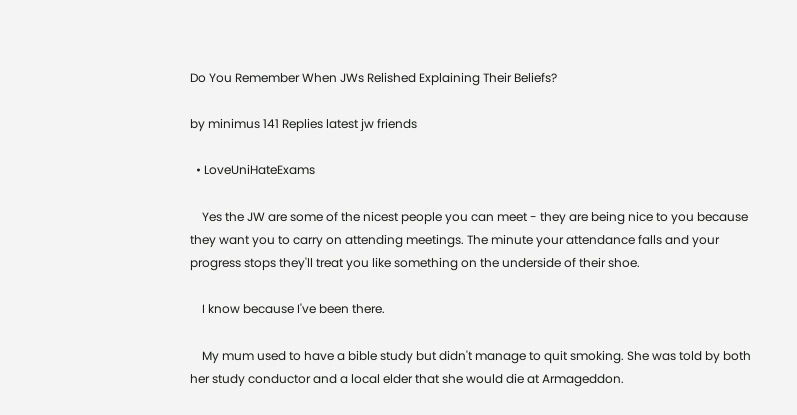Do You Remember When JWs Relished Explaining Their Beliefs?

by minimus 141 Replies latest jw friends

  • LoveUniHateExams

    Yes the JW are some of the nicest people you can meet - they are being nice to you because they want you to carry on attending meetings. The minute your attendance falls and your progress stops they'll treat you like something on the underside of their shoe.

    I know because I've been there.

    My mum used to have a bible study but didn't manage to quit smoking. She was told by both her study conductor and a local elder that she would die at Armageddon.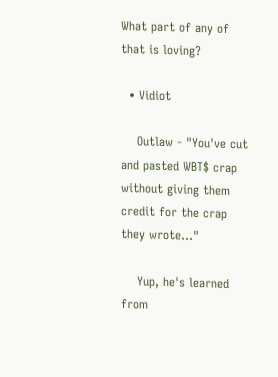What part of any of that is loving?

  • Vidiot

    Outlaw - "You've cut and pasted WBT$ crap without giving them credit for the crap they wrote..."

    Yup, he's learned from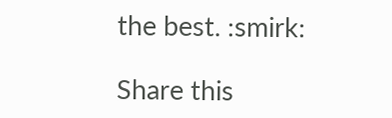the best. :smirk:

Share this